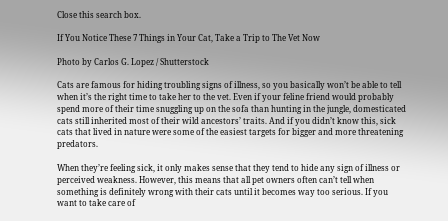Close this search box.

If You Notice These 7 Things in Your Cat, Take a Trip to The Vet Now

Photo by Carlos G. Lopez / Shutterstock

Cats are famous for hiding troubling signs of illness, so you basically won’t be able to tell when it’s the right time to take her to the vet. Even if your feline friend would probably spend more of their time snuggling up on the sofa than hunting in the jungle, domesticated cats still inherited most of their wild ancestors’ traits. And if you didn’t know this, sick cats that lived in nature were some of the easiest targets for bigger and more threatening predators.

When they’re feeling sick, it only makes sense that they tend to hide any sign of illness or perceived weakness. However, this means that all pet owners often can’t tell when something is definitely wrong with their cats until it becomes way too serious. If you want to take care of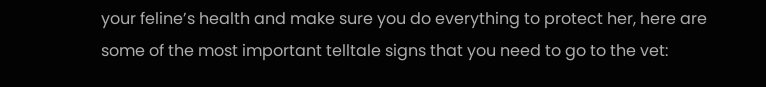your feline’s health and make sure you do everything to protect her, here are some of the most important telltale signs that you need to go to the vet: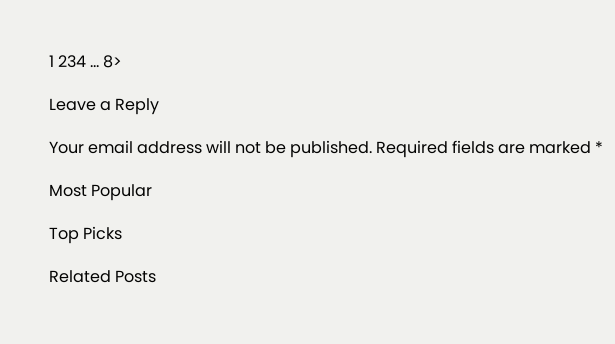1 234 ... 8>

Leave a Reply

Your email address will not be published. Required fields are marked *

Most Popular

Top Picks

Related Posts